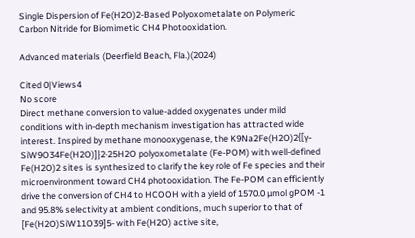Single Dispersion of Fe(H2O)2-Based Polyoxometalate on Polymeric Carbon Nitride for Biomimetic CH4 Photooxidation.

Advanced materials (Deerfield Beach, Fla.)(2024)

Cited 0|Views4
No score
Direct methane conversion to value-added oxygenates under mild conditions with in-depth mechanism investigation has attracted wide interest. Inspired by methane monooxygenase, the K9Na2Fe(H2O)2{[γ-SiW9O34Fe(H2O)]}2·25H2O polyoxometalate (Fe-POM) with well-defined Fe(H2O)2 sites is synthesized to clarify the key role of Fe species and their microenvironment toward CH4 photooxidation. The Fe-POM can efficiently drive the conversion of CH4 to HCOOH with a yield of 1570.0 µmol gPOM -1 and 95.8% selectivity at ambient conditions, much superior to that of [Fe(H2O)SiW11O39]5- with Fe(H2O) active site,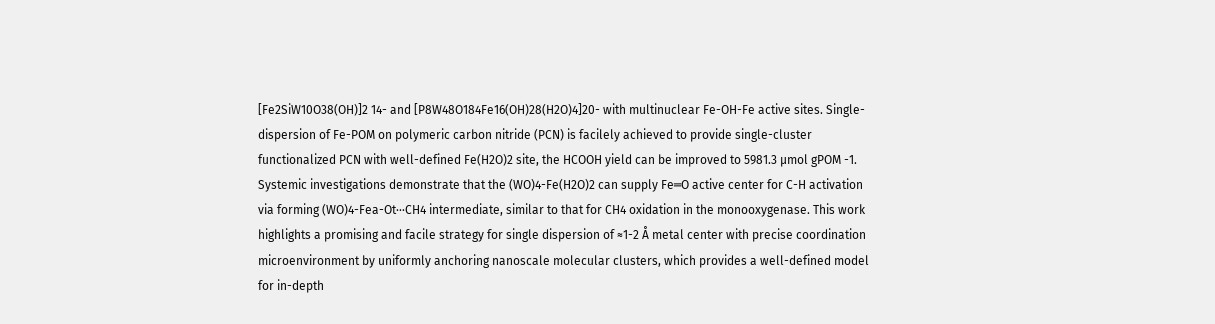[Fe2SiW10O38(OH)]2 14- and [P8W48O184Fe16(OH)28(H2O)4]20- with multinuclear Fe-OH-Fe active sites. Single-dispersion of Fe-POM on polymeric carbon nitride (PCN) is facilely achieved to provide single-cluster functionalized PCN with well-defined Fe(H2O)2 site, the HCOOH yield can be improved to 5981.3 µmol gPOM -1. Systemic investigations demonstrate that the (WO)4-Fe(H2O)2 can supply Fe═O active center for C-H activation via forming (WO)4-Fea-Ot···CH4 intermediate, similar to that for CH4 oxidation in the monooxygenase. This work highlights a promising and facile strategy for single dispersion of ≈1-2 Å metal center with precise coordination microenvironment by uniformly anchoring nanoscale molecular clusters, which provides a well-defined model for in-depth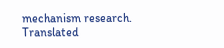mechanism research.
Translated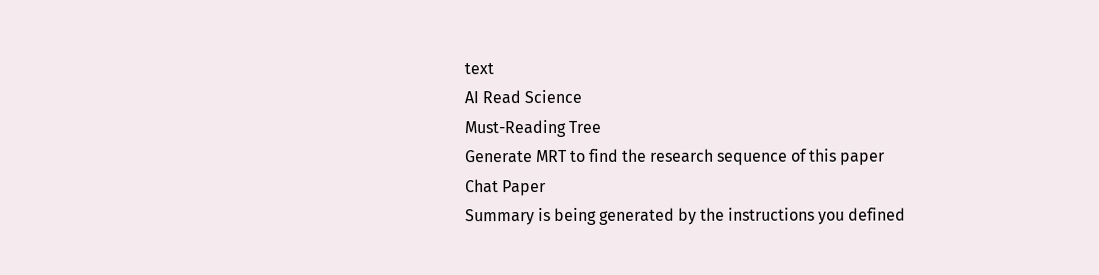text
AI Read Science
Must-Reading Tree
Generate MRT to find the research sequence of this paper
Chat Paper
Summary is being generated by the instructions you defined